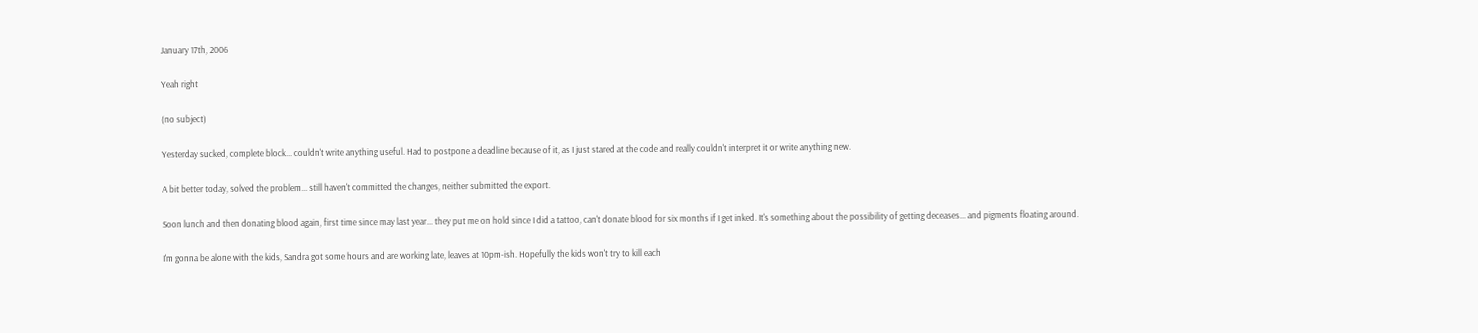January 17th, 2006

Yeah right

(no subject)

Yesterday sucked, complete block... couldn't write anything useful. Had to postpone a deadline because of it, as I just stared at the code and really couldn't interpret it or write anything new.

A bit better today, solved the problem... still haven't committed the changes, neither submitted the export.

Soon lunch and then donating blood again, first time since may last year... they put me on hold since I did a tattoo, can't donate blood for six months if I get inked. It's something about the possibility of getting deceases... and pigments floating around.

I'm gonna be alone with the kids, Sandra got some hours and are working late, leaves at 10pm-ish. Hopefully the kids won't try to kill each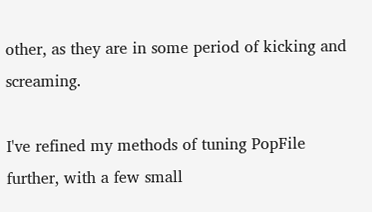other, as they are in some period of kicking and screaming.

I've refined my methods of tuning PopFile further, with a few small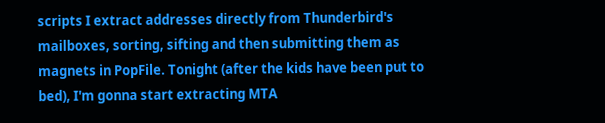scripts I extract addresses directly from Thunderbird's mailboxes, sorting, sifting and then submitting them as magnets in PopFile. Tonight (after the kids have been put to bed), I'm gonna start extracting MTA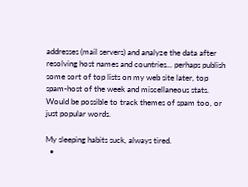addresses (mail servers) and analyze the data after resolving host names and countries... perhaps publish some sort of top lists on my web site later, top spam-host of the week and miscellaneous stats. Would be possible to track themes of spam too, or just popular words.

My sleeping habits suck, always tired.
  •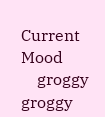Current Mood
    groggy groggy